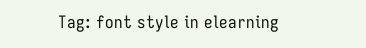Tag: font style in elearning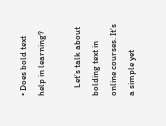• Does bold text help in learning?

    Let’s talk about bolding text in online courses. It’s a simple yet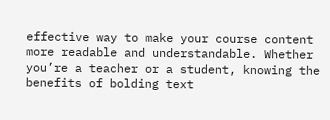effective way to make your course content more readable and understandable. Whether you’re a teacher or a student, knowing the benefits of bolding text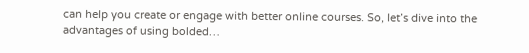can help you create or engage with better online courses. So, let’s dive into the advantages of using bolded…